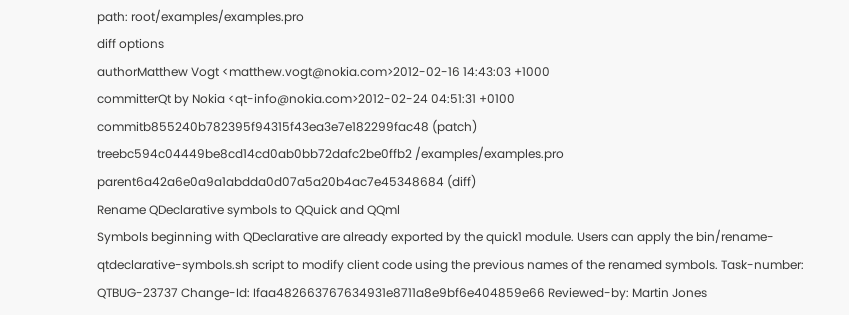path: root/examples/examples.pro
diff options
authorMatthew Vogt <matthew.vogt@nokia.com>2012-02-16 14:43:03 +1000
committerQt by Nokia <qt-info@nokia.com>2012-02-24 04:51:31 +0100
commitb855240b782395f94315f43ea3e7e182299fac48 (patch)
treebc594c04449be8cd14cd0ab0bb72dafc2be0ffb2 /examples/examples.pro
parent6a42a6e0a9a1abdda0d07a5a20b4ac7e45348684 (diff)
Rename QDeclarative symbols to QQuick and QQml
Symbols beginning with QDeclarative are already exported by the quick1 module. Users can apply the bin/rename-qtdeclarative-symbols.sh script to modify client code using the previous names of the renamed symbols. Task-number: QTBUG-23737 Change-Id: Ifaa482663767634931e8711a8e9bf6e404859e66 Reviewed-by: Martin Jones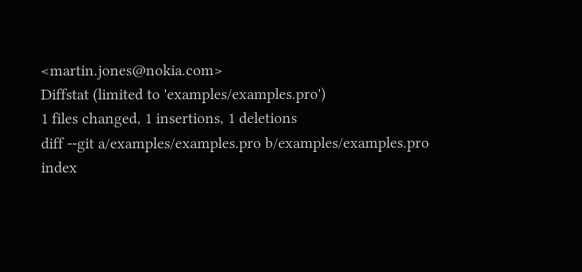<martin.jones@nokia.com>
Diffstat (limited to 'examples/examples.pro')
1 files changed, 1 insertions, 1 deletions
diff --git a/examples/examples.pro b/examples/examples.pro
index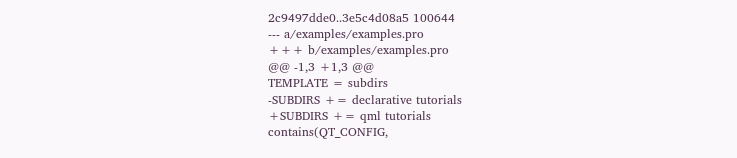2c9497dde0..3e5c4d08a5 100644
--- a/examples/examples.pro
+++ b/examples/examples.pro
@@ -1,3 +1,3 @@
TEMPLATE = subdirs
-SUBDIRS += declarative tutorials
+SUBDIRS += qml tutorials
contains(QT_CONFIG,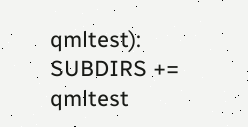qmltest): SUBDIRS += qmltest